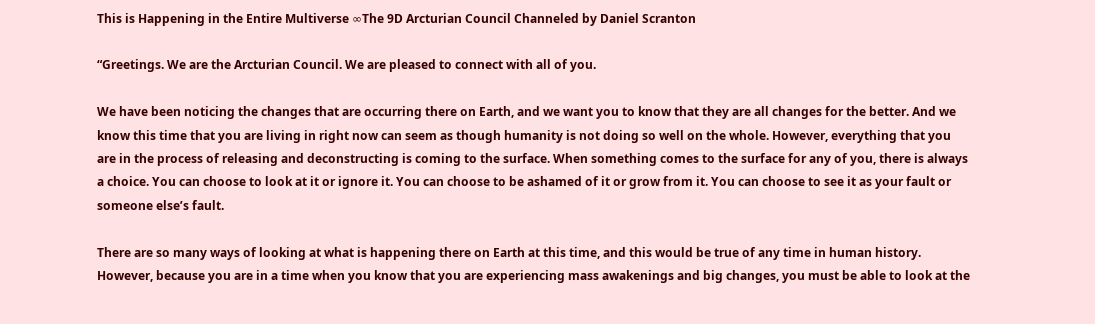This is Happening in the Entire Multiverse ∞The 9D Arcturian Council Channeled by Daniel Scranton

“Greetings. We are the Arcturian Council. We are pleased to connect with all of you.

We have been noticing the changes that are occurring there on Earth, and we want you to know that they are all changes for the better. And we know this time that you are living in right now can seem as though humanity is not doing so well on the whole. However, everything that you are in the process of releasing and deconstructing is coming to the surface. When something comes to the surface for any of you, there is always a choice. You can choose to look at it or ignore it. You can choose to be ashamed of it or grow from it. You can choose to see it as your fault or someone else’s fault.

There are so many ways of looking at what is happening there on Earth at this time, and this would be true of any time in human history. However, because you are in a time when you know that you are experiencing mass awakenings and big changes, you must be able to look at the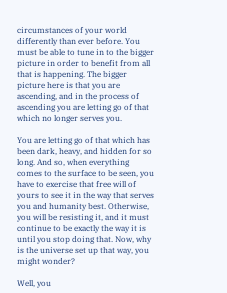circumstances of your world differently than ever before. You must be able to tune in to the bigger picture in order to benefit from all that is happening. The bigger picture here is that you are ascending, and in the process of ascending you are letting go of that which no longer serves you.

You are letting go of that which has been dark, heavy, and hidden for so long. And so, when everything comes to the surface to be seen, you have to exercise that free will of yours to see it in the way that serves you and humanity best. Otherwise, you will be resisting it, and it must continue to be exactly the way it is until you stop doing that. Now, why is the universe set up that way, you might wonder?

Well, you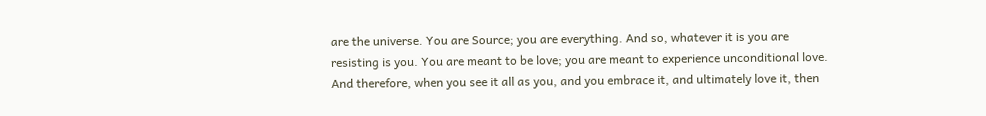are the universe. You are Source; you are everything. And so, whatever it is you are resisting is you. You are meant to be love; you are meant to experience unconditional love. And therefore, when you see it all as you, and you embrace it, and ultimately love it, then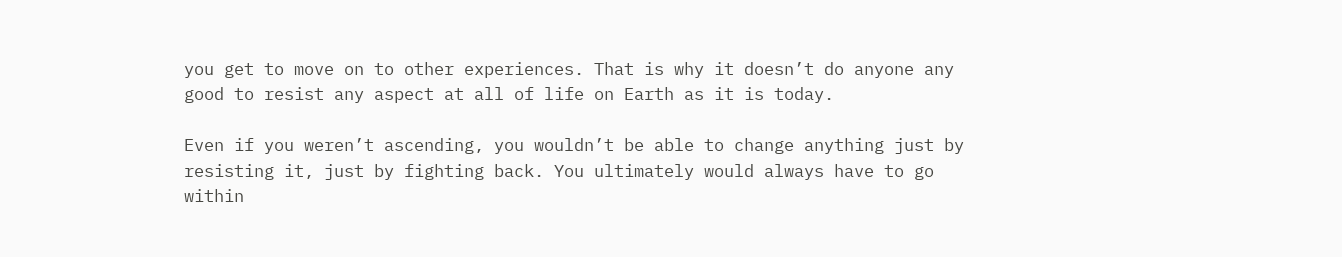you get to move on to other experiences. That is why it doesn’t do anyone any good to resist any aspect at all of life on Earth as it is today.

Even if you weren’t ascending, you wouldn’t be able to change anything just by resisting it, just by fighting back. You ultimately would always have to go within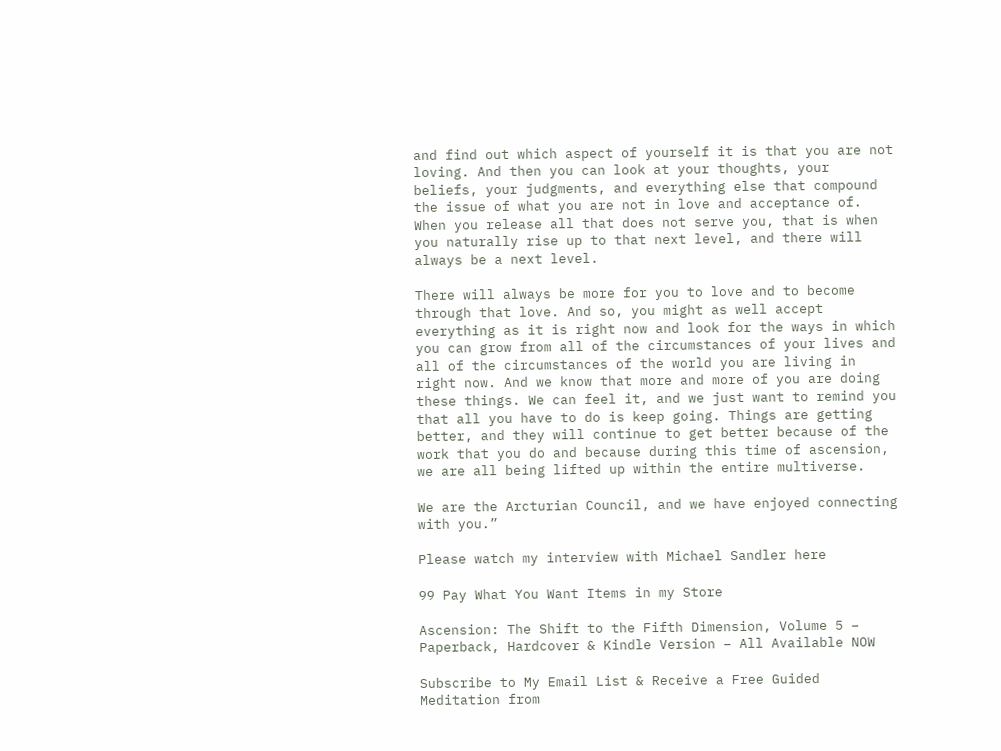and find out which aspect of yourself it is that you are not loving. And then you can look at your thoughts, your beliefs, your judgments, and everything else that compound the issue of what you are not in love and acceptance of. When you release all that does not serve you, that is when you naturally rise up to that next level, and there will always be a next level.

There will always be more for you to love and to become through that love. And so, you might as well accept everything as it is right now and look for the ways in which you can grow from all of the circumstances of your lives and all of the circumstances of the world you are living in right now. And we know that more and more of you are doing these things. We can feel it, and we just want to remind you that all you have to do is keep going. Things are getting better, and they will continue to get better because of the work that you do and because during this time of ascension, we are all being lifted up within the entire multiverse.

We are the Arcturian Council, and we have enjoyed connecting with you.”

Please watch my interview with Michael Sandler here

99 Pay What You Want Items in my Store

Ascension: The Shift to the Fifth Dimension, Volume 5 – Paperback, Hardcover & Kindle Version – All Available NOW

Subscribe to My Email List & Receive a Free Guided Meditation from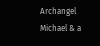Archangel Michael & a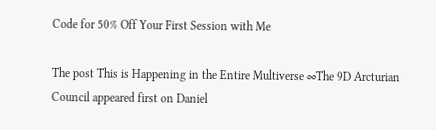Code for 50% Off Your First Session with Me

The post This is Happening in the Entire Multiverse ∞The 9D Arcturian Council appeared first on Daniel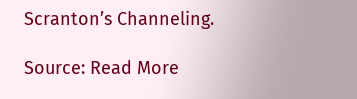Scranton’s Channeling.

Source: Read More